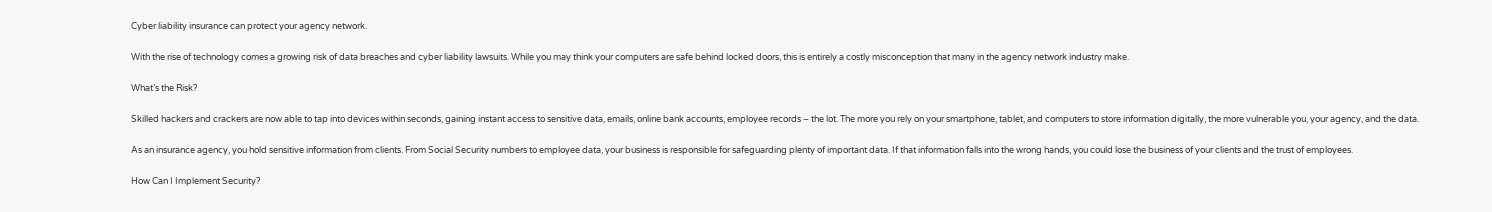Cyber liability insurance can protect your agency network.

With the rise of technology comes a growing risk of data breaches and cyber liability lawsuits. While you may think your computers are safe behind locked doors, this is entirely a costly misconception that many in the agency network industry make.

What’s the Risk?

Skilled hackers and crackers are now able to tap into devices within seconds, gaining instant access to sensitive data, emails, online bank accounts, employee records – the lot. The more you rely on your smartphone, tablet, and computers to store information digitally, the more vulnerable you, your agency, and the data.

As an insurance agency, you hold sensitive information from clients. From Social Security numbers to employee data, your business is responsible for safeguarding plenty of important data. If that information falls into the wrong hands, you could lose the business of your clients and the trust of employees.

How Can I Implement Security?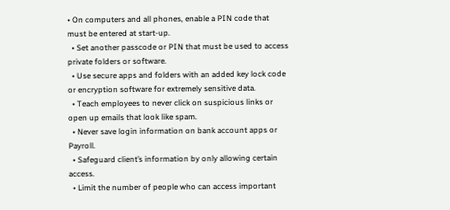• On computers and all phones, enable a PIN code that must be entered at start-up.
  • Set another passcode or PIN that must be used to access private folders or software.
  • Use secure apps and folders with an added key lock code or encryption software for extremely sensitive data.
  • Teach employees to never click on suspicious links or open up emails that look like spam.
  • Never save login information on bank account apps or Payroll.
  • Safeguard client’s information by only allowing certain access.
  • Limit the number of people who can access important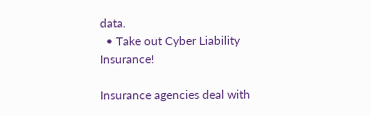data.
  • Take out Cyber Liability Insurance!

Insurance agencies deal with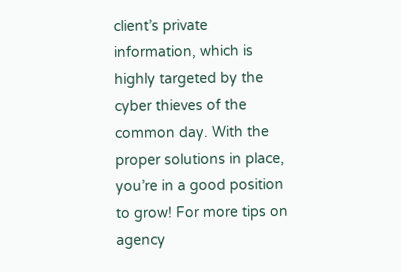client’s private information, which is highly targeted by the cyber thieves of the common day. With the proper solutions in place, you’re in a good position to grow! For more tips on agency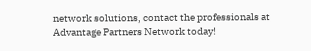network solutions, contact the professionals at Advantage Partners Network today!